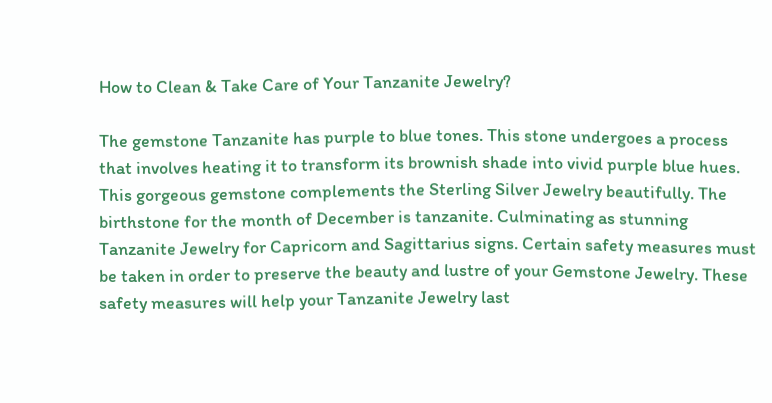How to Clean & Take Care of Your Tanzanite Jewelry?

The gemstone Tanzanite has purple to blue tones. This stone undergoes a process that involves heating it to transform its brownish shade into vivid purple blue hues. This gorgeous gemstone complements the Sterling Silver Jewelry beautifully. The birthstone for the month of December is tanzanite. Culminating as stunning Tanzanite Jewelry for Capricorn and Sagittarius signs. Certain safety measures must be taken in order to preserve the beauty and lustre of your Gemstone Jewelry. These safety measures will help your Tanzanite Jewelry last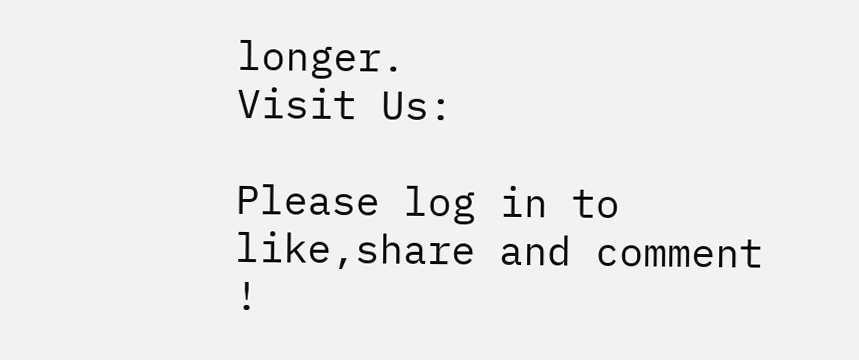longer.
Visit Us:

Please log in to like,share and comment !